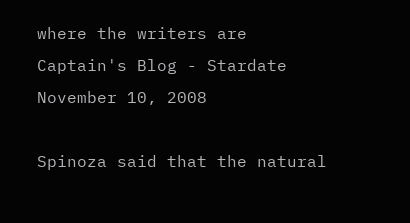where the writers are
Captain's Blog - Stardate November 10, 2008

Spinoza said that the natural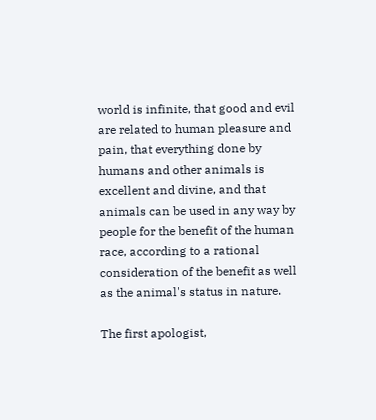world is infinite, that good and evil are related to human pleasure and pain, that everything done by humans and other animals is excellent and divine, and that animals can be used in any way by people for the benefit of the human race, according to a rational consideration of the benefit as well as the animal's status in nature.

The first apologist,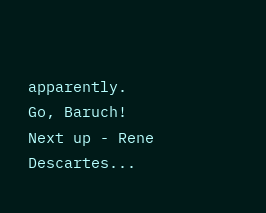apparently. Go, Baruch! Next up - Rene Descartes...